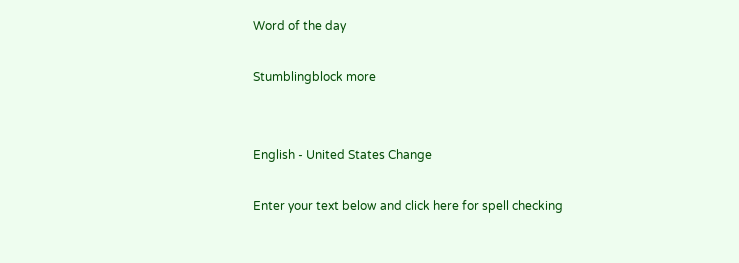Word of the day

Stumblingblock more


English - United States Change

Enter your text below and click here for spell checking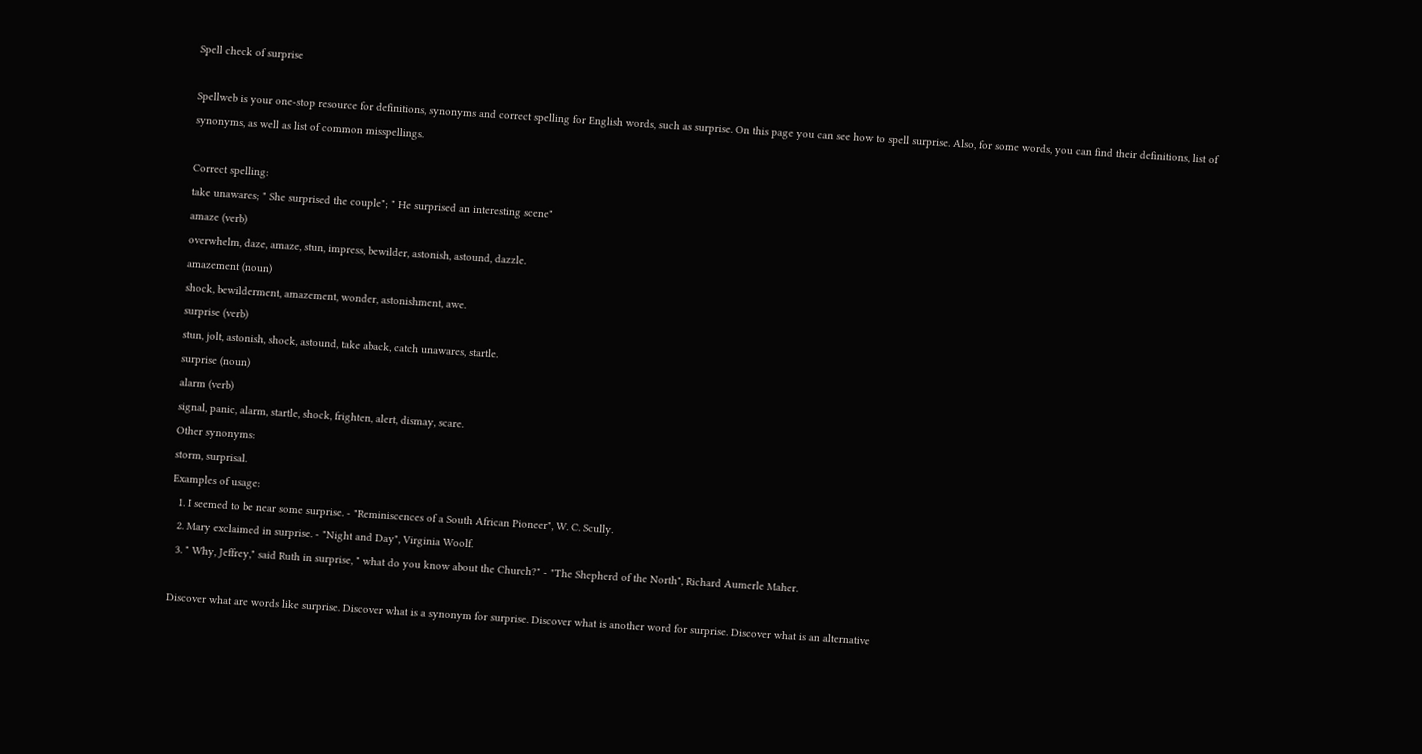Spell check of surprise

Spellweb is your one-stop resource for definitions, synonyms and correct spelling for English words, such as surprise. On this page you can see how to spell surprise. Also, for some words, you can find their definitions, list of synonyms, as well as list of common misspellings.

Correct spelling:
take unawares; " She surprised the couple"; " He surprised an interesting scene"
amaze (verb)
overwhelm, daze, amaze, stun, impress, bewilder, astonish, astound, dazzle.
amazement (noun)
shock, bewilderment, amazement, wonder, astonishment, awe.
surprise (verb)
stun, jolt, astonish, shock, astound, take aback, catch unawares, startle.
surprise (noun)
alarm (verb)
signal, panic, alarm, startle, shock, frighten, alert, dismay, scare.
Other synonyms:
storm, surprisal.
Examples of usage:
  1. I seemed to be near some surprise. - "Reminiscences of a South African Pioneer", W. C. Scully.
  2. Mary exclaimed in surprise. - "Night and Day", Virginia Woolf.
  3. " Why, Jeffrey," said Ruth in surprise, " what do you know about the Church?" - "The Shepherd of the North", Richard Aumerle Maher.

Discover what are words like surprise. Discover what is a synonym for surprise. Discover what is another word for surprise. Discover what is an alternative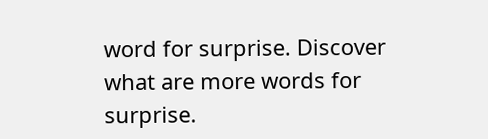word for surprise. Discover what are more words for surprise.